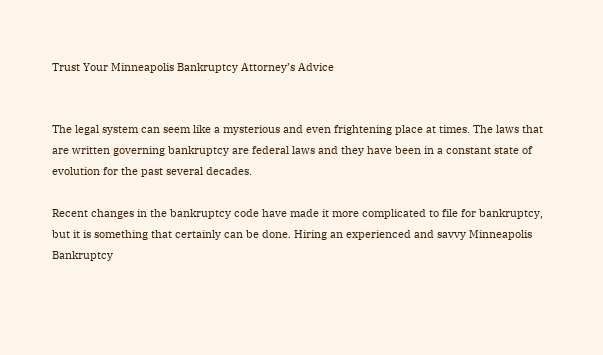Trust Your Minneapolis Bankruptcy Attorney’s Advice


The legal system can seem like a mysterious and even frightening place at times. The laws that are written governing bankruptcy are federal laws and they have been in a constant state of evolution for the past several decades.

Recent changes in the bankruptcy code have made it more complicated to file for bankruptcy, but it is something that certainly can be done. Hiring an experienced and savvy Minneapolis Bankruptcy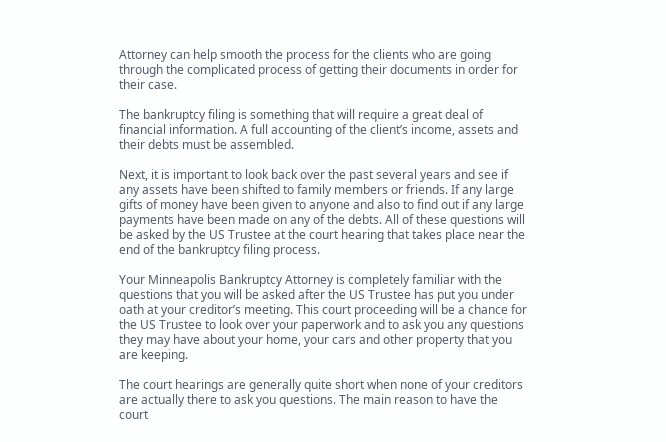Attorney can help smooth the process for the clients who are going through the complicated process of getting their documents in order for their case.

The bankruptcy filing is something that will require a great deal of financial information. A full accounting of the client’s income, assets and their debts must be assembled.

Next, it is important to look back over the past several years and see if any assets have been shifted to family members or friends. If any large gifts of money have been given to anyone and also to find out if any large payments have been made on any of the debts. All of these questions will be asked by the US Trustee at the court hearing that takes place near the end of the bankruptcy filing process.

Your Minneapolis Bankruptcy Attorney is completely familiar with the questions that you will be asked after the US Trustee has put you under oath at your creditor’s meeting. This court proceeding will be a chance for the US Trustee to look over your paperwork and to ask you any questions they may have about your home, your cars and other property that you are keeping.

The court hearings are generally quite short when none of your creditors are actually there to ask you questions. The main reason to have the court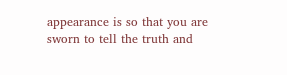appearance is so that you are sworn to tell the truth and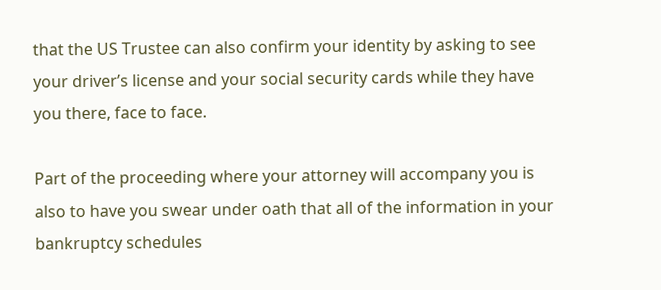that the US Trustee can also confirm your identity by asking to see your driver’s license and your social security cards while they have you there, face to face.

Part of the proceeding where your attorney will accompany you is also to have you swear under oath that all of the information in your bankruptcy schedules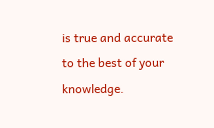is true and accurate to the best of your knowledge.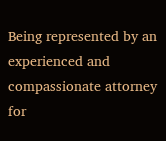Being represented by an experienced and compassionate attorney for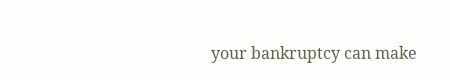your bankruptcy can make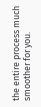the entire process much smoother for you.